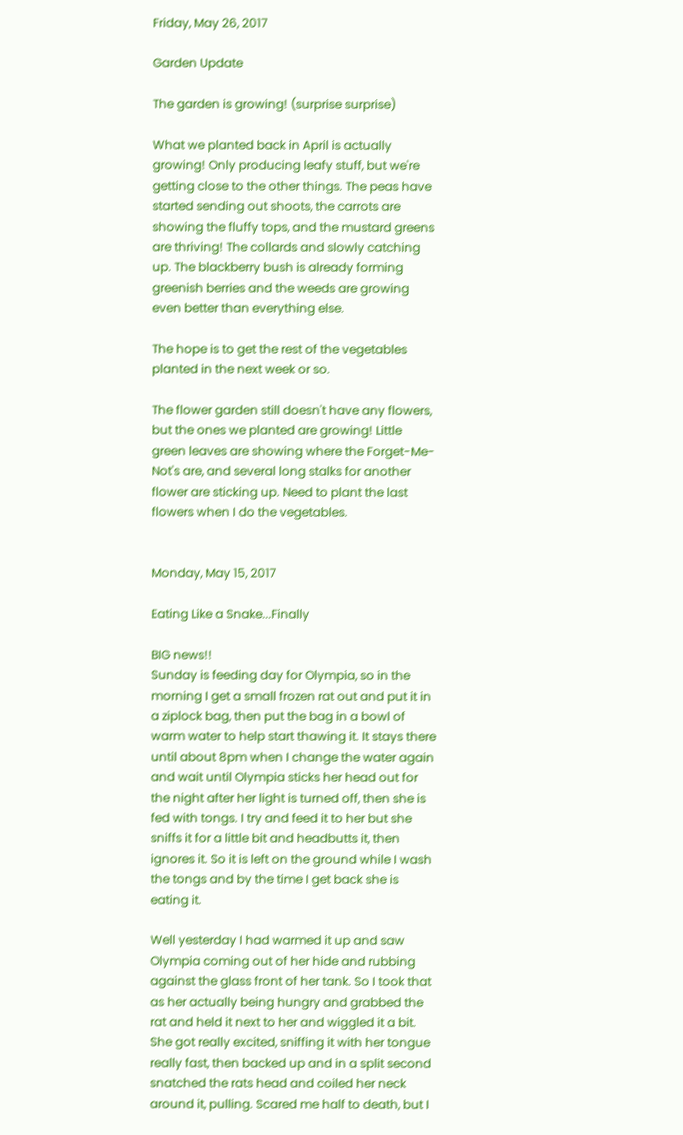Friday, May 26, 2017

Garden Update

The garden is growing! (surprise surprise)

What we planted back in April is actually growing! Only producing leafy stuff, but we're getting close to the other things. The peas have started sending out shoots, the carrots are showing the fluffy tops, and the mustard greens are thriving! The collards and slowly catching up. The blackberry bush is already forming greenish berries and the weeds are growing even better than everything else.

The hope is to get the rest of the vegetables planted in the next week or so.

The flower garden still doesn't have any flowers, but the ones we planted are growing! Little green leaves are showing where the Forget-Me-Not's are, and several long stalks for another flower are sticking up. Need to plant the last flowers when I do the vegetables.


Monday, May 15, 2017

Eating Like a Snake...Finally

BIG news!!
Sunday is feeding day for Olympia, so in the morning I get a small frozen rat out and put it in a ziplock bag, then put the bag in a bowl of warm water to help start thawing it. It stays there until about 8pm when I change the water again and wait until Olympia sticks her head out for the night after her light is turned off, then she is fed with tongs. I try and feed it to her but she sniffs it for a little bit and headbutts it, then ignores it. So it is left on the ground while I wash the tongs and by the time I get back she is eating it.

Well yesterday I had warmed it up and saw Olympia coming out of her hide and rubbing against the glass front of her tank. So I took that as her actually being hungry and grabbed the rat and held it next to her and wiggled it a bit. She got really excited, sniffing it with her tongue really fast, then backed up and in a split second snatched the rats head and coiled her neck around it, pulling. Scared me half to death, but I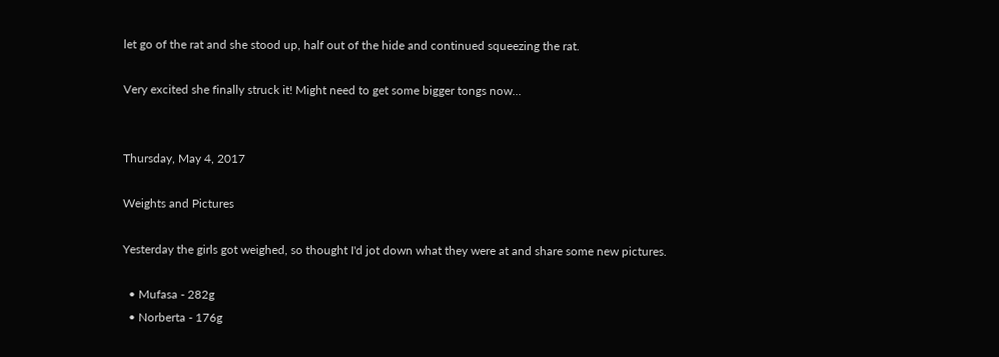let go of the rat and she stood up, half out of the hide and continued squeezing the rat.

Very excited she finally struck it! Might need to get some bigger tongs now...


Thursday, May 4, 2017

Weights and Pictures

Yesterday the girls got weighed, so thought I'd jot down what they were at and share some new pictures.

  • Mufasa - 282g
  • Norberta - 176g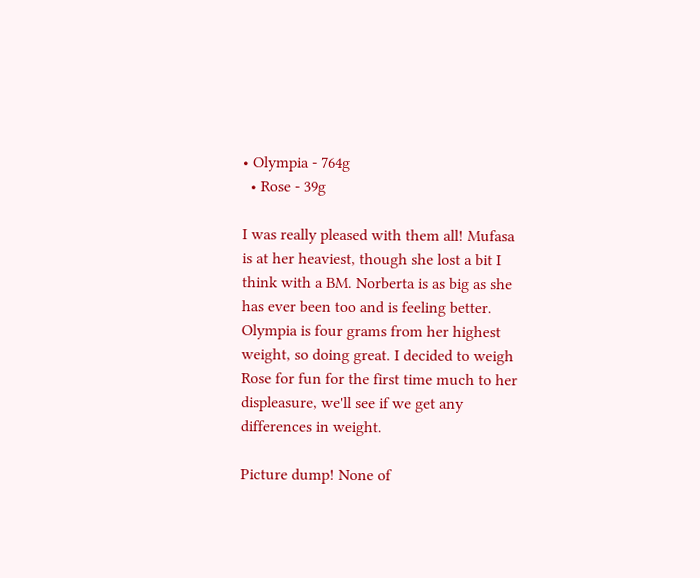• Olympia - 764g
  • Rose - 39g

I was really pleased with them all! Mufasa is at her heaviest, though she lost a bit I think with a BM. Norberta is as big as she has ever been too and is feeling better. Olympia is four grams from her highest weight, so doing great. I decided to weigh Rose for fun for the first time much to her displeasure, we'll see if we get any differences in weight.

Picture dump! None of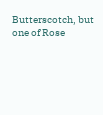Butterscotch, but one of Rose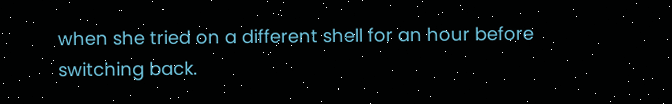when she tried on a different shell for an hour before switching back.